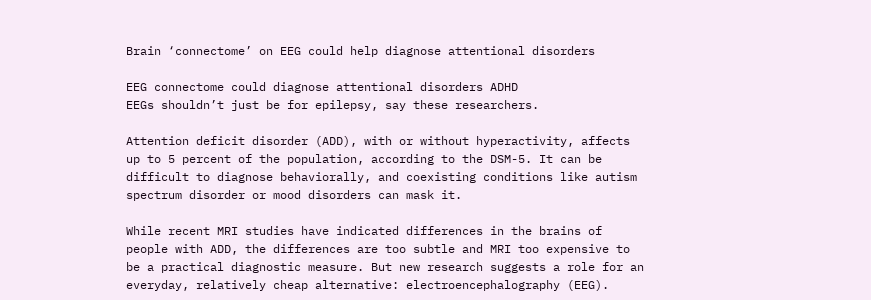Brain ‘connectome’ on EEG could help diagnose attentional disorders

EEG connectome could diagnose attentional disorders ADHD
EEGs shouldn’t just be for epilepsy, say these researchers.

Attention deficit disorder (ADD), with or without hyperactivity, affects up to 5 percent of the population, according to the DSM-5. It can be difficult to diagnose behaviorally, and coexisting conditions like autism spectrum disorder or mood disorders can mask it.

While recent MRI studies have indicated differences in the brains of people with ADD, the differences are too subtle and MRI too expensive to be a practical diagnostic measure. But new research suggests a role for an everyday, relatively cheap alternative: electroencephalography (EEG).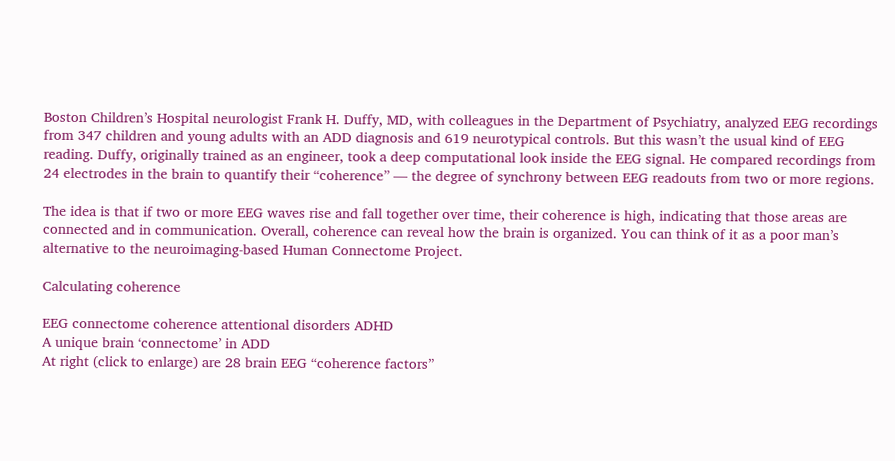Boston Children’s Hospital neurologist Frank H. Duffy, MD, with colleagues in the Department of Psychiatry, analyzed EEG recordings from 347 children and young adults with an ADD diagnosis and 619 neurotypical controls. But this wasn’t the usual kind of EEG reading. Duffy, originally trained as an engineer, took a deep computational look inside the EEG signal. He compared recordings from 24 electrodes in the brain to quantify their “coherence” — the degree of synchrony between EEG readouts from two or more regions.

The idea is that if two or more EEG waves rise and fall together over time, their coherence is high, indicating that those areas are connected and in communication. Overall, coherence can reveal how the brain is organized. You can think of it as a poor man’s alternative to the neuroimaging-based Human Connectome Project.

Calculating coherence

EEG connectome coherence attentional disorders ADHD
A unique brain ‘connectome’ in ADD
At right (click to enlarge) are 28 brain EEG “coherence factors”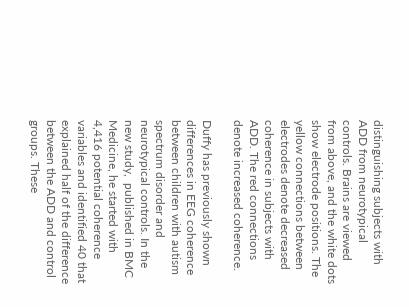distinguishing subjects with ADD from neurotypical controls. Brains are viewed from above, and the white dots show electrode positions. The yellow connections between electrodes denote decreased coherence in subjects with ADD. The red connections denote increased coherence.

Duffy has previously shown differences in EEG coherence between children with autism spectrum disorder and neurotypical controls. In the new study,  published in BMC Medicine, he started with 4,416 potential coherence variables and identified 40 that explained half of the difference between the ADD and control groups. These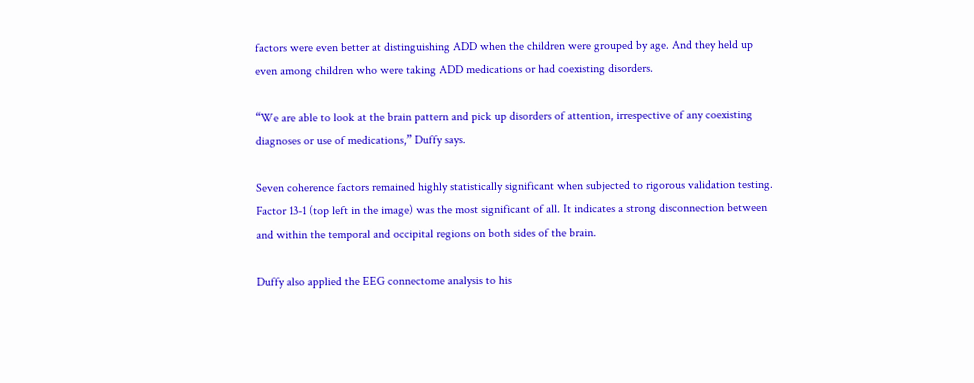factors were even better at distinguishing ADD when the children were grouped by age. And they held up even among children who were taking ADD medications or had coexisting disorders.

“We are able to look at the brain pattern and pick up disorders of attention, irrespective of any coexisting diagnoses or use of medications,” Duffy says.

Seven coherence factors remained highly statistically significant when subjected to rigorous validation testing. Factor 13-1 (top left in the image) was the most significant of all. It indicates a strong disconnection between and within the temporal and occipital regions on both sides of the brain.

Duffy also applied the EEG connectome analysis to his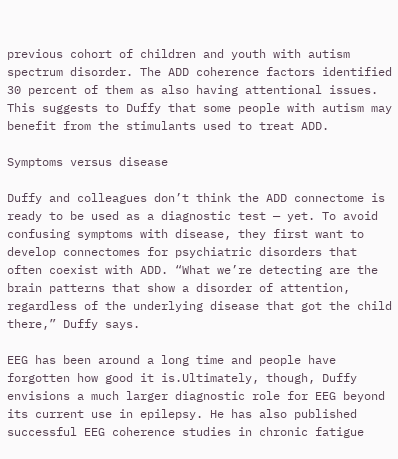previous cohort of children and youth with autism spectrum disorder. The ADD coherence factors identified 30 percent of them as also having attentional issues. This suggests to Duffy that some people with autism may benefit from the stimulants used to treat ADD.

Symptoms versus disease

Duffy and colleagues don’t think the ADD connectome is ready to be used as a diagnostic test — yet. To avoid confusing symptoms with disease, they first want to develop connectomes for psychiatric disorders that often coexist with ADD. “What we’re detecting are the brain patterns that show a disorder of attention, regardless of the underlying disease that got the child there,” Duffy says.

EEG has been around a long time and people have forgotten how good it is.Ultimately, though, Duffy envisions a much larger diagnostic role for EEG beyond its current use in epilepsy. He has also published successful EEG coherence studies in chronic fatigue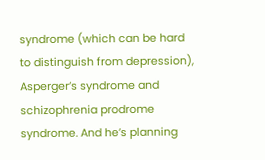syndrome (which can be hard to distinguish from depression), Asperger’s syndrome and schizophrenia prodrome syndrome. And he’s planning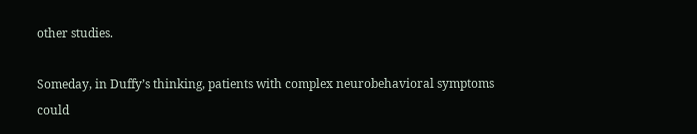other studies.

Someday, in Duffy’s thinking, patients with complex neurobehavioral symptoms could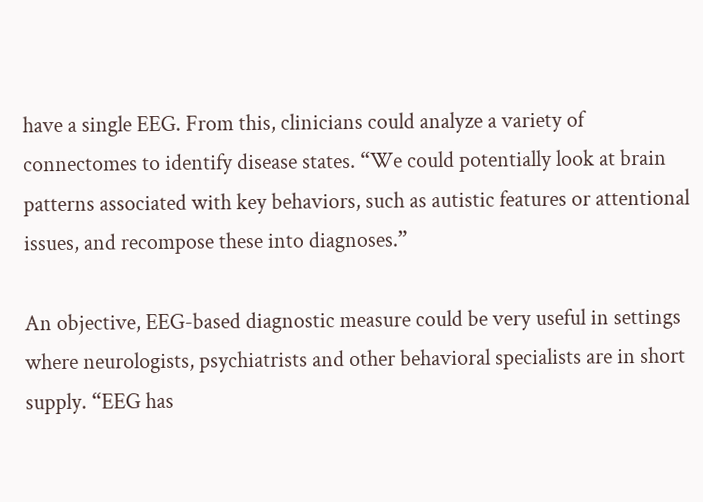have a single EEG. From this, clinicians could analyze a variety of connectomes to identify disease states. “We could potentially look at brain patterns associated with key behaviors, such as autistic features or attentional issues, and recompose these into diagnoses.”

An objective, EEG-based diagnostic measure could be very useful in settings where neurologists, psychiatrists and other behavioral specialists are in short supply. “EEG has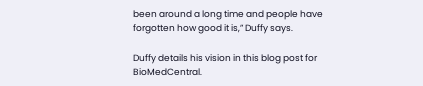been around a long time and people have forgotten how good it is,” Duffy says.

Duffy details his vision in this blog post for BioMedCentral.